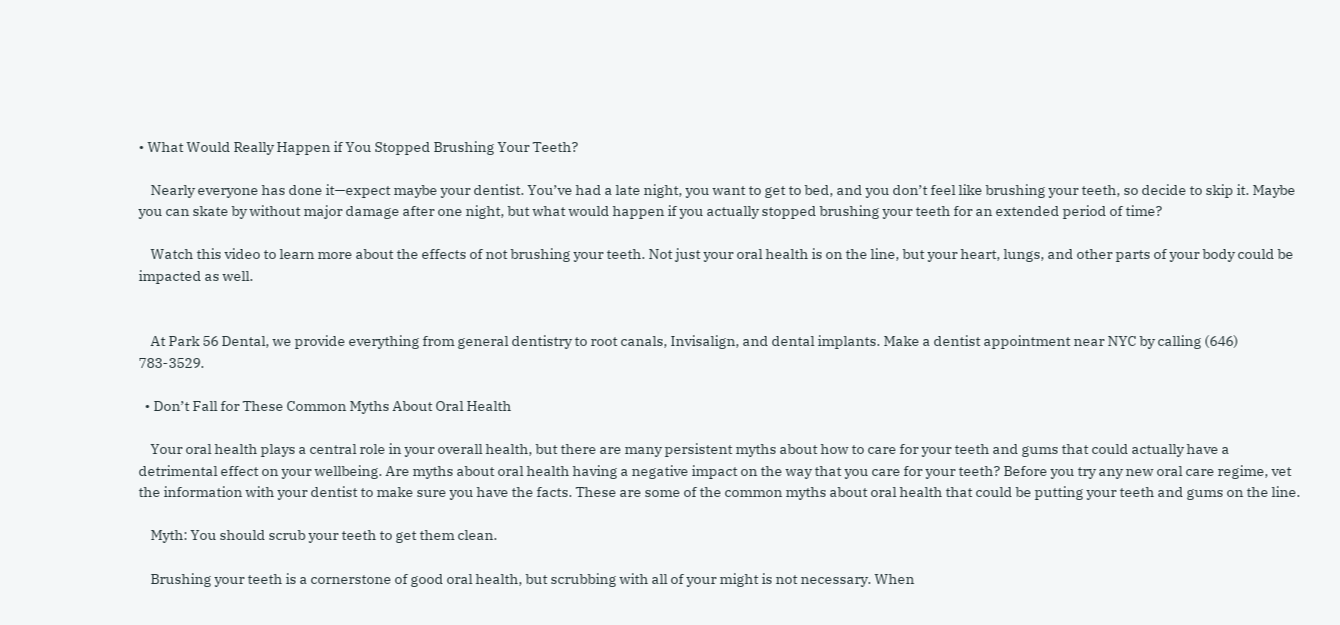• What Would Really Happen if You Stopped Brushing Your Teeth?

    Nearly everyone has done it—expect maybe your dentist. You’ve had a late night, you want to get to bed, and you don’t feel like brushing your teeth, so decide to skip it. Maybe you can skate by without major damage after one night, but what would happen if you actually stopped brushing your teeth for an extended period of time?

    Watch this video to learn more about the effects of not brushing your teeth. Not just your oral health is on the line, but your heart, lungs, and other parts of your body could be impacted as well.


    At Park 56 Dental, we provide everything from general dentistry to root canals, Invisalign, and dental implants. Make a dentist appointment near NYC by calling (646) 783-3529.

  • Don’t Fall for These Common Myths About Oral Health

    Your oral health plays a central role in your overall health, but there are many persistent myths about how to care for your teeth and gums that could actually have a detrimental effect on your wellbeing. Are myths about oral health having a negative impact on the way that you care for your teeth? Before you try any new oral care regime, vet the information with your dentist to make sure you have the facts. These are some of the common myths about oral health that could be putting your teeth and gums on the line.

    Myth: You should scrub your teeth to get them clean.

    Brushing your teeth is a cornerstone of good oral health, but scrubbing with all of your might is not necessary. When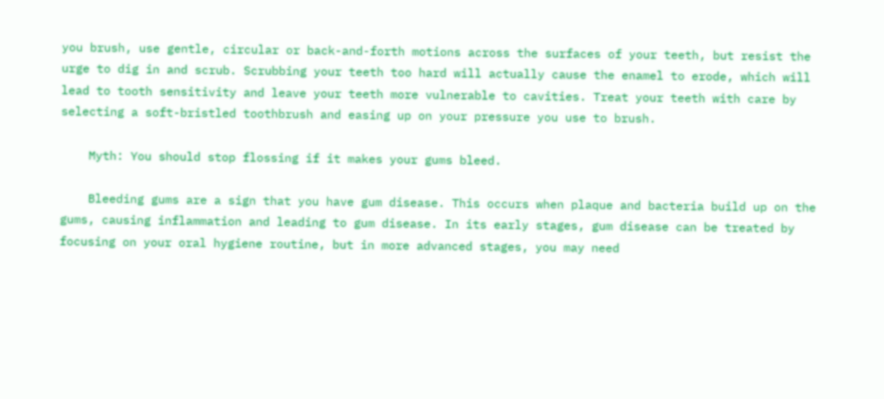you brush, use gentle, circular or back-and-forth motions across the surfaces of your teeth, but resist the urge to dig in and scrub. Scrubbing your teeth too hard will actually cause the enamel to erode, which will lead to tooth sensitivity and leave your teeth more vulnerable to cavities. Treat your teeth with care by selecting a soft-bristled toothbrush and easing up on your pressure you use to brush.

    Myth: You should stop flossing if it makes your gums bleed.

    Bleeding gums are a sign that you have gum disease. This occurs when plaque and bacteria build up on the gums, causing inflammation and leading to gum disease. In its early stages, gum disease can be treated by focusing on your oral hygiene routine, but in more advanced stages, you may need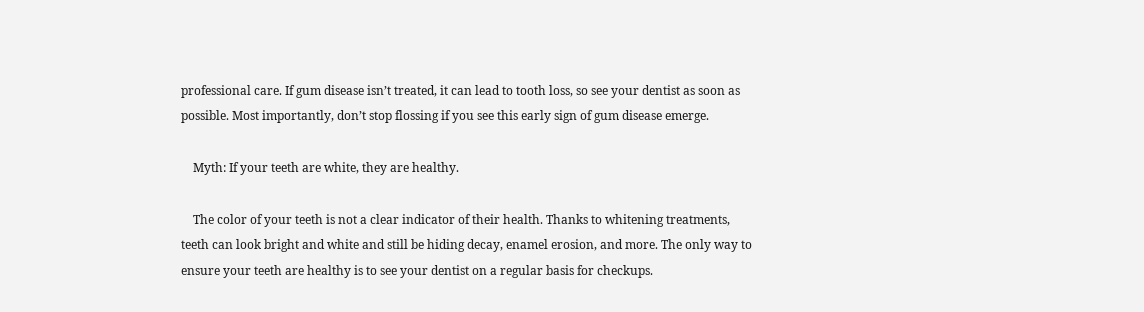professional care. If gum disease isn’t treated, it can lead to tooth loss, so see your dentist as soon as possible. Most importantly, don’t stop flossing if you see this early sign of gum disease emerge.

    Myth: If your teeth are white, they are healthy.

    The color of your teeth is not a clear indicator of their health. Thanks to whitening treatments, teeth can look bright and white and still be hiding decay, enamel erosion, and more. The only way to ensure your teeth are healthy is to see your dentist on a regular basis for checkups.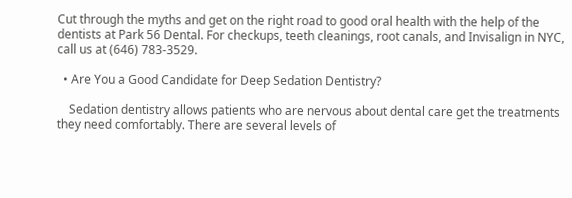Cut through the myths and get on the right road to good oral health with the help of the dentists at Park 56 Dental. For checkups, teeth cleanings, root canals, and Invisalign in NYC, call us at (646) 783-3529.

  • Are You a Good Candidate for Deep Sedation Dentistry?

    Sedation dentistry allows patients who are nervous about dental care get the treatments they need comfortably. There are several levels of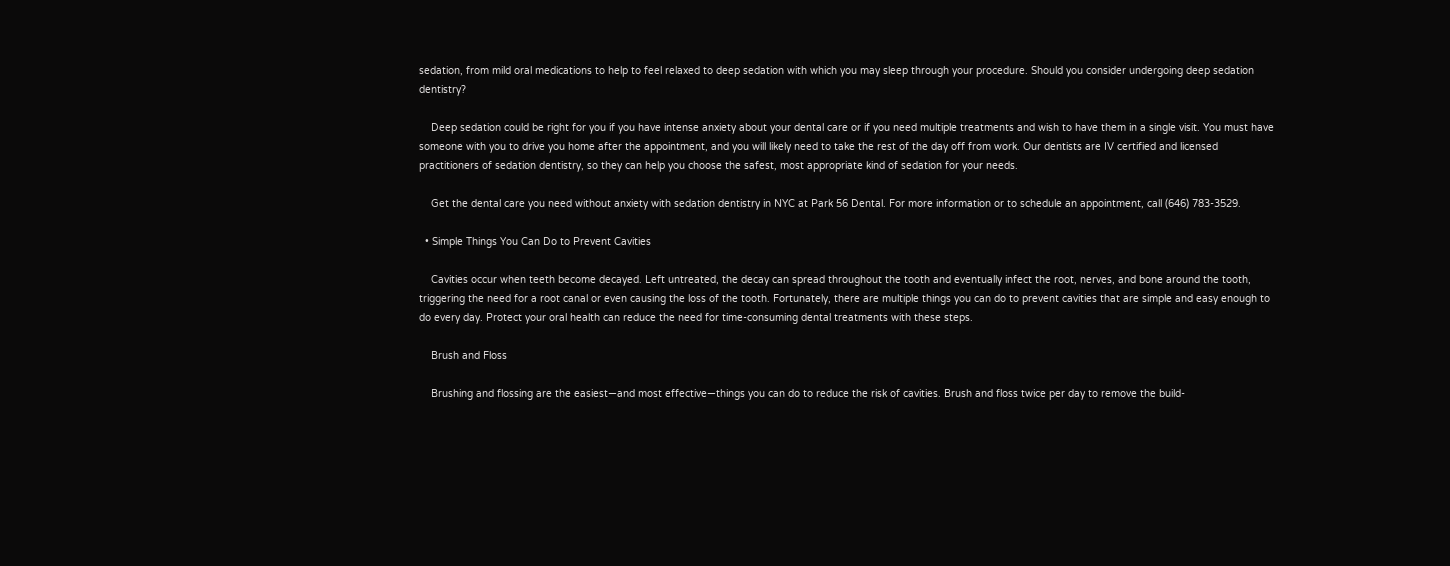sedation, from mild oral medications to help to feel relaxed to deep sedation with which you may sleep through your procedure. Should you consider undergoing deep sedation dentistry?

    Deep sedation could be right for you if you have intense anxiety about your dental care or if you need multiple treatments and wish to have them in a single visit. You must have someone with you to drive you home after the appointment, and you will likely need to take the rest of the day off from work. Our dentists are IV certified and licensed practitioners of sedation dentistry, so they can help you choose the safest, most appropriate kind of sedation for your needs.

    Get the dental care you need without anxiety with sedation dentistry in NYC at Park 56 Dental. For more information or to schedule an appointment, call (646) 783-3529.

  • Simple Things You Can Do to Prevent Cavities

    Cavities occur when teeth become decayed. Left untreated, the decay can spread throughout the tooth and eventually infect the root, nerves, and bone around the tooth, triggering the need for a root canal or even causing the loss of the tooth. Fortunately, there are multiple things you can do to prevent cavities that are simple and easy enough to do every day. Protect your oral health can reduce the need for time-consuming dental treatments with these steps.

    Brush and Floss

    Brushing and flossing are the easiest—and most effective—things you can do to reduce the risk of cavities. Brush and floss twice per day to remove the build-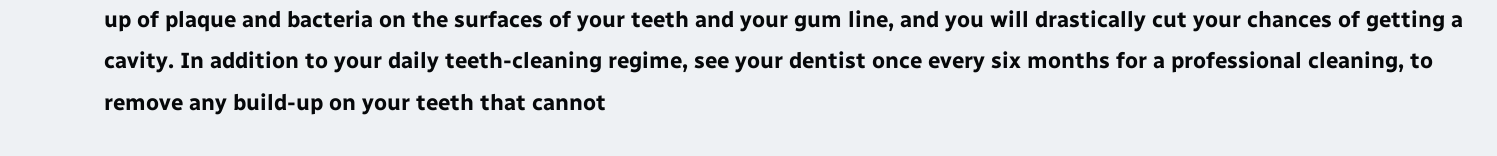up of plaque and bacteria on the surfaces of your teeth and your gum line, and you will drastically cut your chances of getting a cavity. In addition to your daily teeth-cleaning regime, see your dentist once every six months for a professional cleaning, to remove any build-up on your teeth that cannot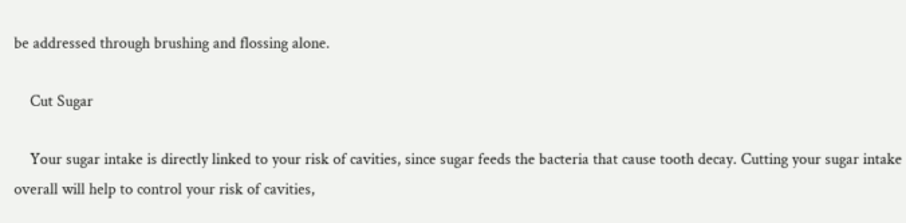be addressed through brushing and flossing alone.

    Cut Sugar

    Your sugar intake is directly linked to your risk of cavities, since sugar feeds the bacteria that cause tooth decay. Cutting your sugar intake overall will help to control your risk of cavities,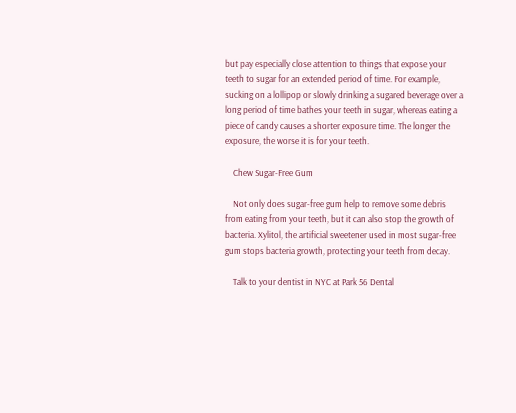but pay especially close attention to things that expose your teeth to sugar for an extended period of time. For example, sucking on a lollipop or slowly drinking a sugared beverage over a long period of time bathes your teeth in sugar, whereas eating a piece of candy causes a shorter exposure time. The longer the exposure, the worse it is for your teeth.

    Chew Sugar-Free Gum

    Not only does sugar-free gum help to remove some debris from eating from your teeth, but it can also stop the growth of bacteria. Xylitol, the artificial sweetener used in most sugar-free gum stops bacteria growth, protecting your teeth from decay.

    Talk to your dentist in NYC at Park 56 Dental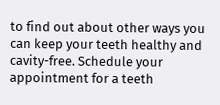to find out about other ways you can keep your teeth healthy and cavity-free. Schedule your appointment for a teeth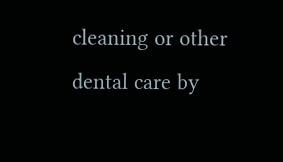cleaning or other dental care by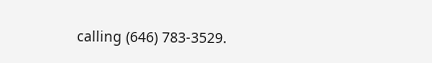calling (646) 783-3529.